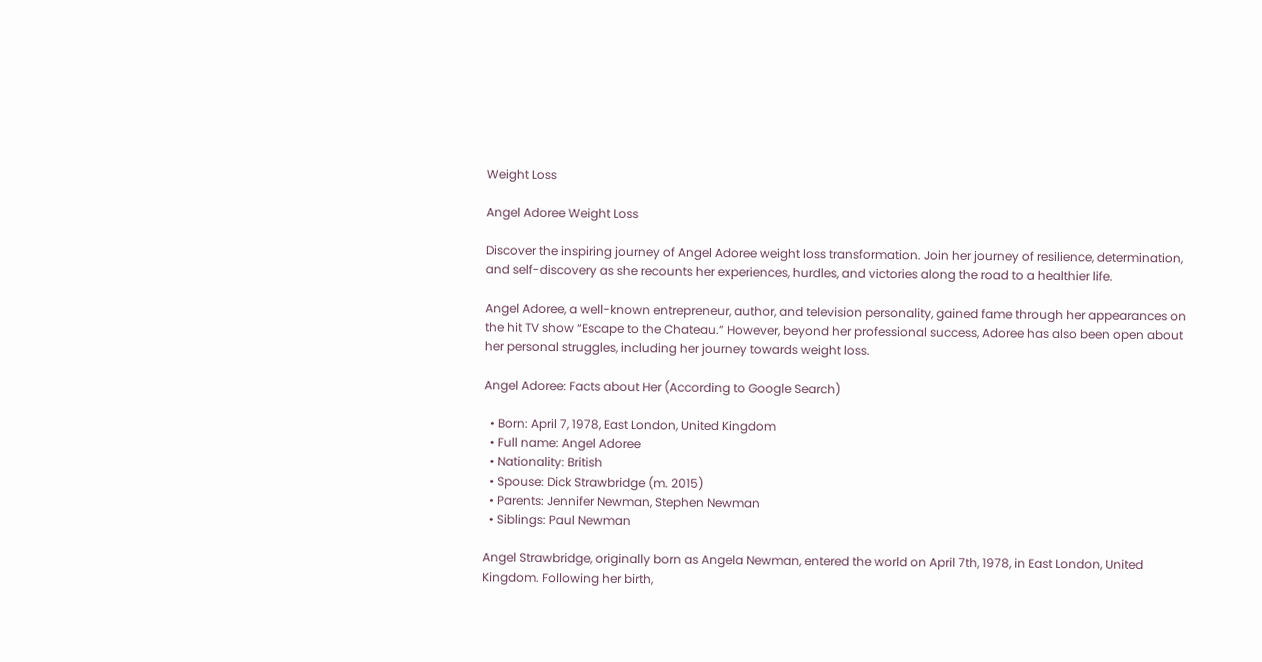Weight Loss

Angel Adoree Weight Loss

Discover the inspiring journey of Angel Adoree weight loss transformation. Join her journey of resilience, determination, and self-discovery as she recounts her experiences, hurdles, and victories along the road to a healthier life.

Angel Adoree, a well-known entrepreneur, author, and television personality, gained fame through her appearances on the hit TV show “Escape to the Chateau.” However, beyond her professional success, Adoree has also been open about her personal struggles, including her journey towards weight loss.

Angel Adoree: Facts about Her (According to Google Search)

  • Born: April 7, 1978, East London, United Kingdom
  • Full name: Angel Adoree
  • Nationality: British
  • Spouse: Dick Strawbridge (m. 2015)
  • Parents: Jennifer Newman, Stephen Newman
  • Siblings: Paul Newman

Angel Strawbridge, originally born as Angela Newman, entered the world on April 7th, 1978, in East London, United Kingdom. Following her birth,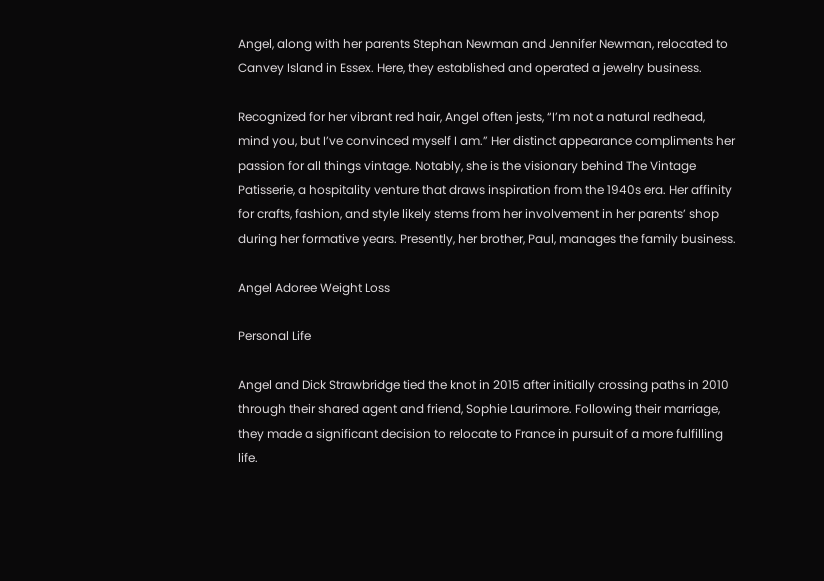Angel, along with her parents Stephan Newman and Jennifer Newman, relocated to Canvey Island in Essex. Here, they established and operated a jewelry business.

Recognized for her vibrant red hair, Angel often jests, “I’m not a natural redhead, mind you, but I’ve convinced myself I am.” Her distinct appearance compliments her passion for all things vintage. Notably, she is the visionary behind The Vintage Patisserie, a hospitality venture that draws inspiration from the 1940s era. Her affinity for crafts, fashion, and style likely stems from her involvement in her parents’ shop during her formative years. Presently, her brother, Paul, manages the family business.

Angel Adoree Weight Loss

Personal Life

Angel and Dick Strawbridge tied the knot in 2015 after initially crossing paths in 2010 through their shared agent and friend, Sophie Laurimore. Following their marriage, they made a significant decision to relocate to France in pursuit of a more fulfilling life.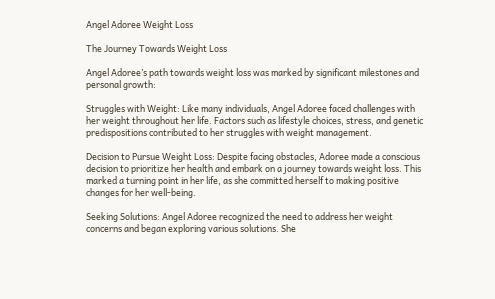Angel Adoree Weight Loss

The Journey Towards Weight Loss

Angel Adoree’s path towards weight loss was marked by significant milestones and personal growth:

Struggles with Weight: Like many individuals, Angel Adoree faced challenges with her weight throughout her life. Factors such as lifestyle choices, stress, and genetic predispositions contributed to her struggles with weight management.

Decision to Pursue Weight Loss: Despite facing obstacles, Adoree made a conscious decision to prioritize her health and embark on a journey towards weight loss. This marked a turning point in her life, as she committed herself to making positive changes for her well-being.

Seeking Solutions: Angel Adoree recognized the need to address her weight concerns and began exploring various solutions. She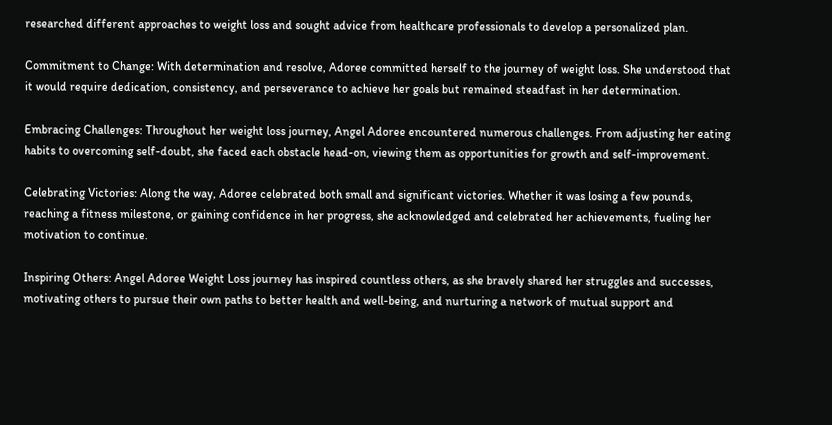researched different approaches to weight loss and sought advice from healthcare professionals to develop a personalized plan.

Commitment to Change: With determination and resolve, Adoree committed herself to the journey of weight loss. She understood that it would require dedication, consistency, and perseverance to achieve her goals but remained steadfast in her determination.

Embracing Challenges: Throughout her weight loss journey, Angel Adoree encountered numerous challenges. From adjusting her eating habits to overcoming self-doubt, she faced each obstacle head-on, viewing them as opportunities for growth and self-improvement.

Celebrating Victories: Along the way, Adoree celebrated both small and significant victories. Whether it was losing a few pounds, reaching a fitness milestone, or gaining confidence in her progress, she acknowledged and celebrated her achievements, fueling her motivation to continue.

Inspiring Others: Angel Adoree Weight Loss journey has inspired countless others, as she bravely shared her struggles and successes, motivating others to pursue their own paths to better health and well-being, and nurturing a network of mutual support and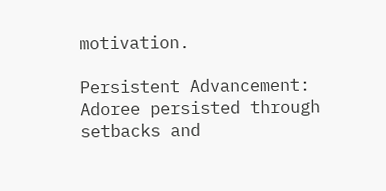motivation.

Persistent Advancement: Adoree persisted through setbacks and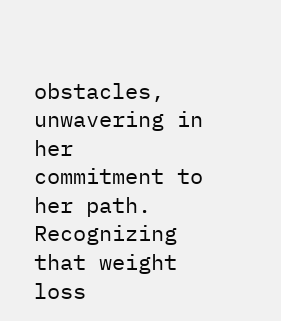obstacles, unwavering in her commitment to her path. Recognizing that weight loss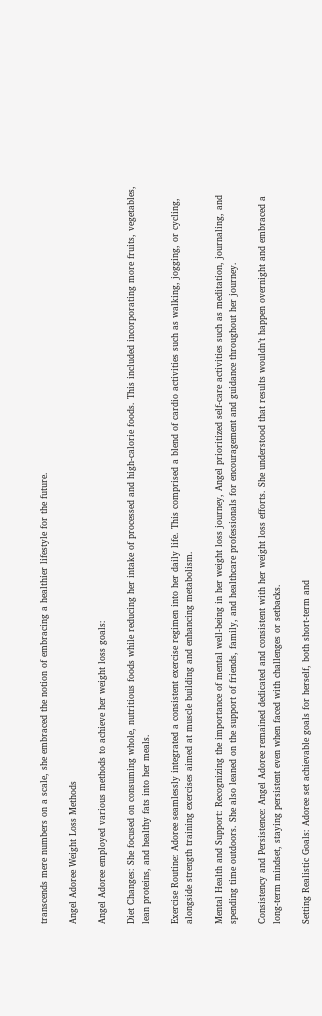transcends mere numbers on a scale, she embraced the notion of embracing a healthier lifestyle for the future.

Angel Adoree Weight Loss Methods

Angel Adoree employed various methods to achieve her weight loss goals:

Diet Changes: She focused on consuming whole, nutritious foods while reducing her intake of processed and high-calorie foods. This included incorporating more fruits, vegetables, lean proteins, and healthy fats into her meals.

Exercise Routine: Adoree seamlessly integrated a consistent exercise regimen into her daily life. This comprised a blend of cardio activities such as walking, jogging, or cycling, alongside strength training exercises aimed at muscle building and enhancing metabolism.

Mental Health and Support: Recognizing the importance of mental well-being in her weight loss journey, Angel prioritized self-care activities such as meditation, journaling, and spending time outdoors. She also leaned on the support of friends, family, and healthcare professionals for encouragement and guidance throughout her journey.

Consistency and Persistence: Angel Adoree remained dedicated and consistent with her weight loss efforts. She understood that results wouldn’t happen overnight and embraced a long-term mindset, staying persistent even when faced with challenges or setbacks.

Setting Realistic Goals: Adoree set achievable goals for herself, both short-term and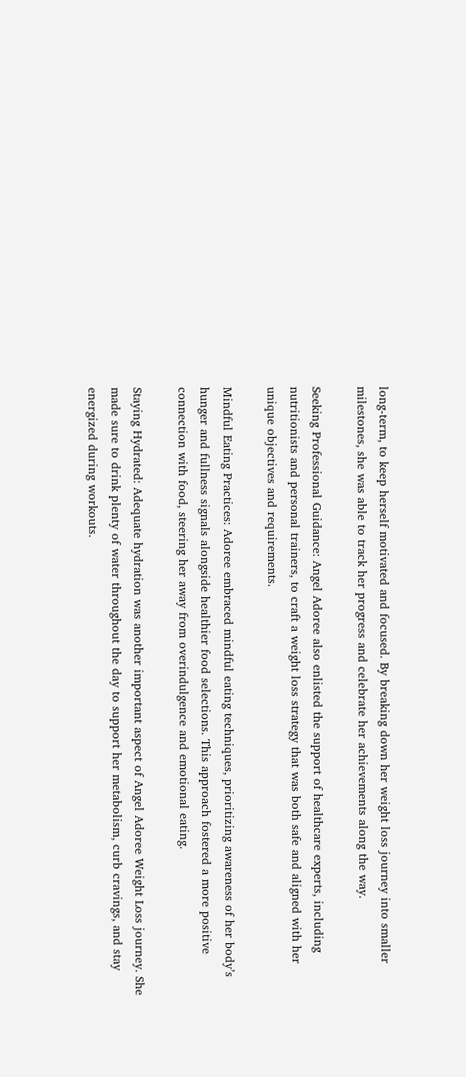long-term, to keep herself motivated and focused. By breaking down her weight loss journey into smaller milestones, she was able to track her progress and celebrate her achievements along the way.

Seeking Professional Guidance: Angel Adoree also enlisted the support of healthcare experts, including nutritionists and personal trainers, to craft a weight loss strategy that was both safe and aligned with her unique objectives and requirements.

Mindful Eating Practices: Adoree embraced mindful eating techniques, prioritizing awareness of her body’s hunger and fullness signals alongside healthier food selections. This approach fostered a more positive connection with food, steering her away from overindulgence and emotional eating.

Staying Hydrated: Adequate hydration was another important aspect of Angel Adoree Weight Loss journey. She made sure to drink plenty of water throughout the day to support her metabolism, curb cravings, and stay energized during workouts.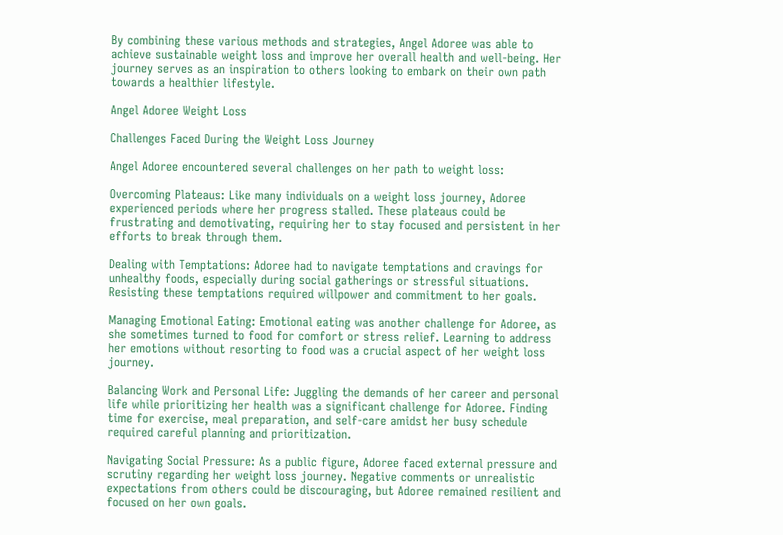By combining these various methods and strategies, Angel Adoree was able to achieve sustainable weight loss and improve her overall health and well-being. Her journey serves as an inspiration to others looking to embark on their own path towards a healthier lifestyle.

Angel Adoree Weight Loss

Challenges Faced During the Weight Loss Journey

Angel Adoree encountered several challenges on her path to weight loss:

Overcoming Plateaus: Like many individuals on a weight loss journey, Adoree experienced periods where her progress stalled. These plateaus could be frustrating and demotivating, requiring her to stay focused and persistent in her efforts to break through them.

Dealing with Temptations: Adoree had to navigate temptations and cravings for unhealthy foods, especially during social gatherings or stressful situations. Resisting these temptations required willpower and commitment to her goals.

Managing Emotional Eating: Emotional eating was another challenge for Adoree, as she sometimes turned to food for comfort or stress relief. Learning to address her emotions without resorting to food was a crucial aspect of her weight loss journey.

Balancing Work and Personal Life: Juggling the demands of her career and personal life while prioritizing her health was a significant challenge for Adoree. Finding time for exercise, meal preparation, and self-care amidst her busy schedule required careful planning and prioritization.

Navigating Social Pressure: As a public figure, Adoree faced external pressure and scrutiny regarding her weight loss journey. Negative comments or unrealistic expectations from others could be discouraging, but Adoree remained resilient and focused on her own goals.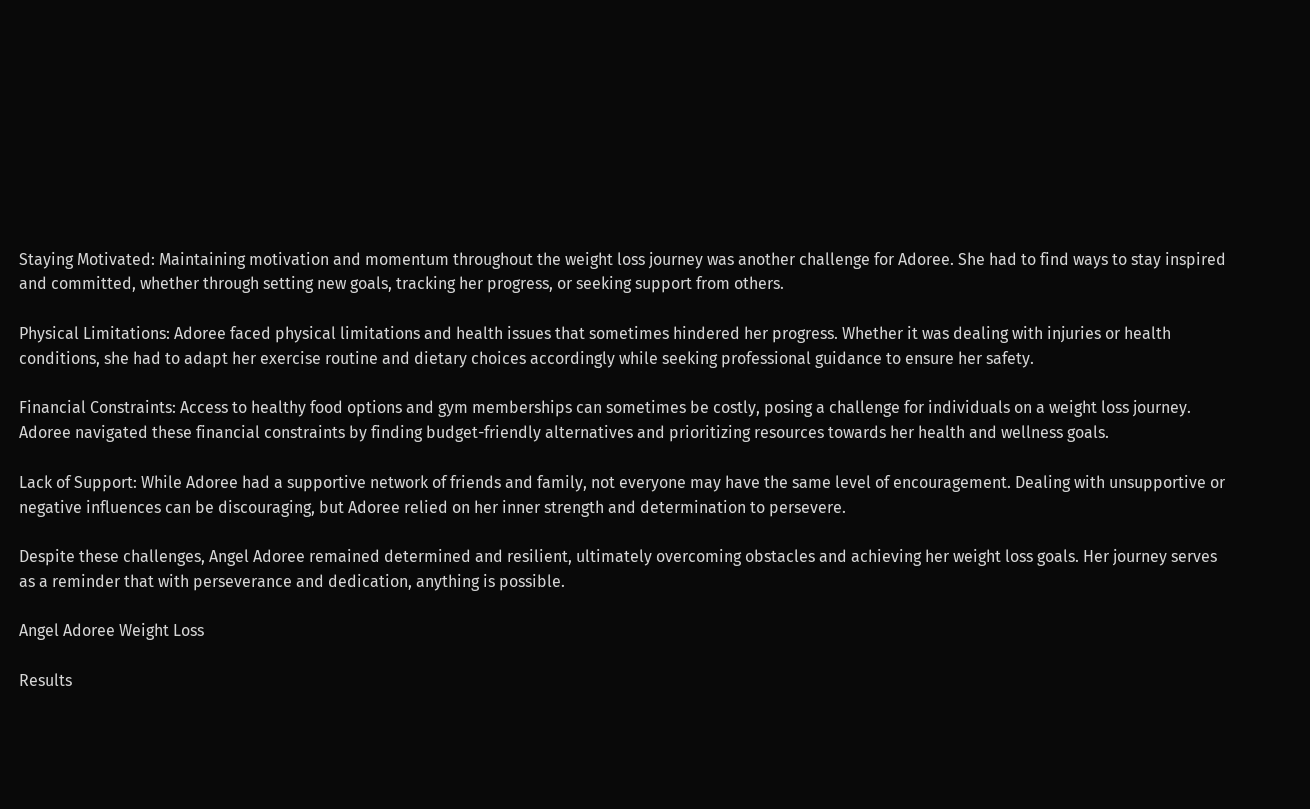Staying Motivated: Maintaining motivation and momentum throughout the weight loss journey was another challenge for Adoree. She had to find ways to stay inspired and committed, whether through setting new goals, tracking her progress, or seeking support from others.

Physical Limitations: Adoree faced physical limitations and health issues that sometimes hindered her progress. Whether it was dealing with injuries or health conditions, she had to adapt her exercise routine and dietary choices accordingly while seeking professional guidance to ensure her safety.

Financial Constraints: Access to healthy food options and gym memberships can sometimes be costly, posing a challenge for individuals on a weight loss journey. Adoree navigated these financial constraints by finding budget-friendly alternatives and prioritizing resources towards her health and wellness goals.

Lack of Support: While Adoree had a supportive network of friends and family, not everyone may have the same level of encouragement. Dealing with unsupportive or negative influences can be discouraging, but Adoree relied on her inner strength and determination to persevere.

Despite these challenges, Angel Adoree remained determined and resilient, ultimately overcoming obstacles and achieving her weight loss goals. Her journey serves as a reminder that with perseverance and dedication, anything is possible.

Angel Adoree Weight Loss

Results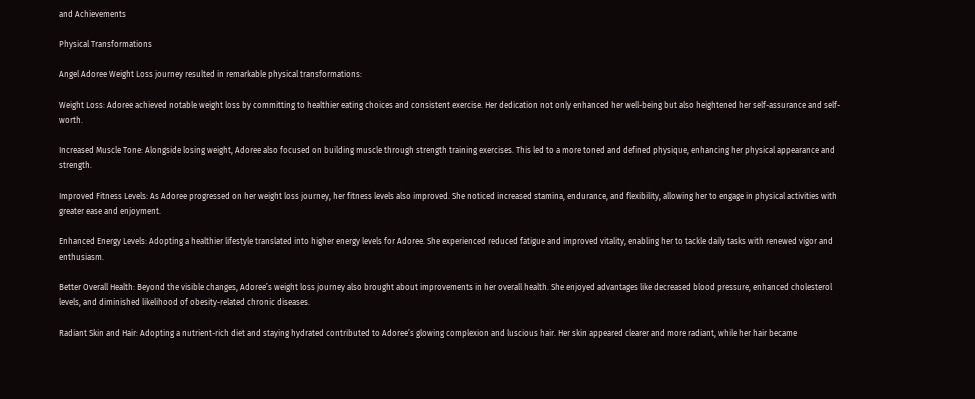and Achievements

Physical Transformations

Angel Adoree Weight Loss journey resulted in remarkable physical transformations:

Weight Loss: Adoree achieved notable weight loss by committing to healthier eating choices and consistent exercise. Her dedication not only enhanced her well-being but also heightened her self-assurance and self-worth.

Increased Muscle Tone: Alongside losing weight, Adoree also focused on building muscle through strength training exercises. This led to a more toned and defined physique, enhancing her physical appearance and strength.

Improved Fitness Levels: As Adoree progressed on her weight loss journey, her fitness levels also improved. She noticed increased stamina, endurance, and flexibility, allowing her to engage in physical activities with greater ease and enjoyment.

Enhanced Energy Levels: Adopting a healthier lifestyle translated into higher energy levels for Adoree. She experienced reduced fatigue and improved vitality, enabling her to tackle daily tasks with renewed vigor and enthusiasm.

Better Overall Health: Beyond the visible changes, Adoree’s weight loss journey also brought about improvements in her overall health. She enjoyed advantages like decreased blood pressure, enhanced cholesterol levels, and diminished likelihood of obesity-related chronic diseases.

Radiant Skin and Hair: Adopting a nutrient-rich diet and staying hydrated contributed to Adoree’s glowing complexion and luscious hair. Her skin appeared clearer and more radiant, while her hair became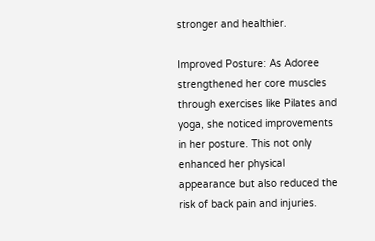stronger and healthier.

Improved Posture: As Adoree strengthened her core muscles through exercises like Pilates and yoga, she noticed improvements in her posture. This not only enhanced her physical appearance but also reduced the risk of back pain and injuries.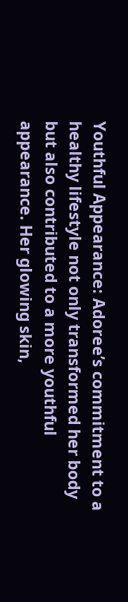Youthful Appearance: Adoree’s commitment to a healthy lifestyle not only transformed her body but also contributed to a more youthful appearance. Her glowing skin,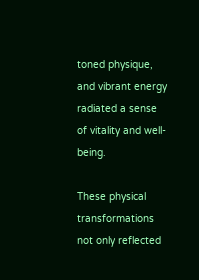toned physique, and vibrant energy radiated a sense of vitality and well-being.

These physical transformations not only reflected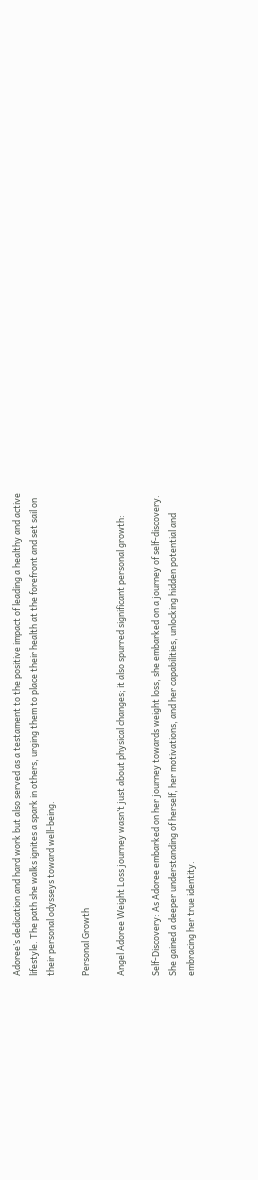Adoree’s dedication and hard work but also served as a testament to the positive impact of leading a healthy and active lifestyle. The path she walks ignites a spark in others, urging them to place their health at the forefront and set sail on their personal odysseys toward well-being.

Personal Growth

Angel Adoree Weight Loss journey wasn’t just about physical changes; it also spurred significant personal growth:

Self-Discovery: As Adoree embarked on her journey towards weight loss, she embarked on a journey of self-discovery. She gained a deeper understanding of herself, her motivations, and her capabilities, unlocking hidden potential and embracing her true identity.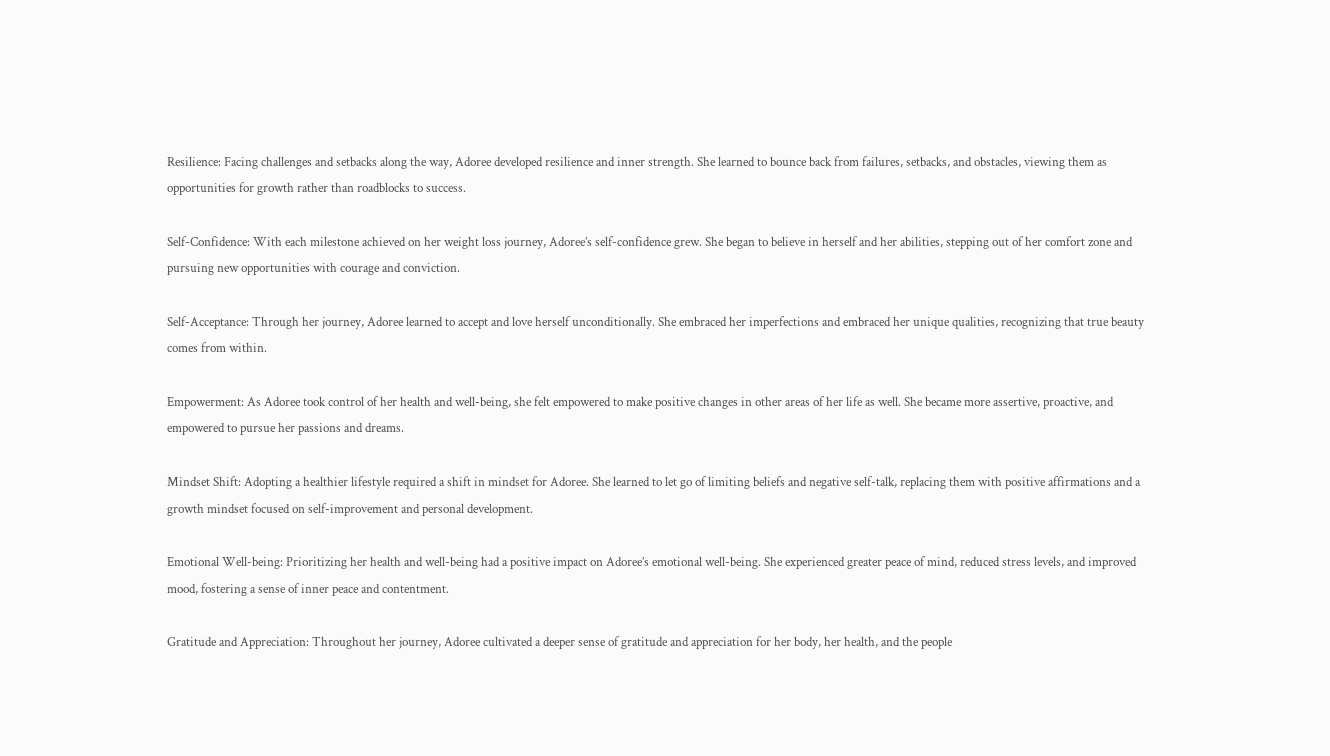Resilience: Facing challenges and setbacks along the way, Adoree developed resilience and inner strength. She learned to bounce back from failures, setbacks, and obstacles, viewing them as opportunities for growth rather than roadblocks to success.

Self-Confidence: With each milestone achieved on her weight loss journey, Adoree’s self-confidence grew. She began to believe in herself and her abilities, stepping out of her comfort zone and pursuing new opportunities with courage and conviction.

Self-Acceptance: Through her journey, Adoree learned to accept and love herself unconditionally. She embraced her imperfections and embraced her unique qualities, recognizing that true beauty comes from within.

Empowerment: As Adoree took control of her health and well-being, she felt empowered to make positive changes in other areas of her life as well. She became more assertive, proactive, and empowered to pursue her passions and dreams.

Mindset Shift: Adopting a healthier lifestyle required a shift in mindset for Adoree. She learned to let go of limiting beliefs and negative self-talk, replacing them with positive affirmations and a growth mindset focused on self-improvement and personal development.

Emotional Well-being: Prioritizing her health and well-being had a positive impact on Adoree’s emotional well-being. She experienced greater peace of mind, reduced stress levels, and improved mood, fostering a sense of inner peace and contentment.

Gratitude and Appreciation: Throughout her journey, Adoree cultivated a deeper sense of gratitude and appreciation for her body, her health, and the people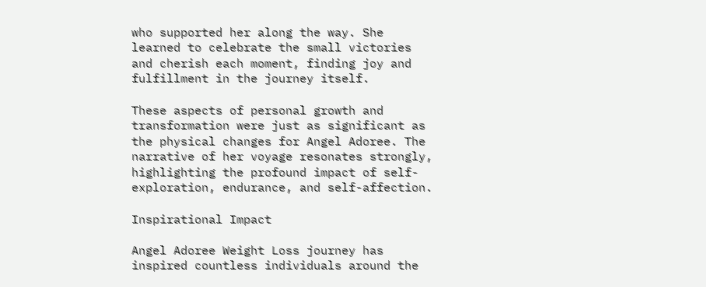who supported her along the way. She learned to celebrate the small victories and cherish each moment, finding joy and fulfillment in the journey itself.

These aspects of personal growth and transformation were just as significant as the physical changes for Angel Adoree. The narrative of her voyage resonates strongly, highlighting the profound impact of self-exploration, endurance, and self-affection.

Inspirational Impact

Angel Adoree Weight Loss journey has inspired countless individuals around the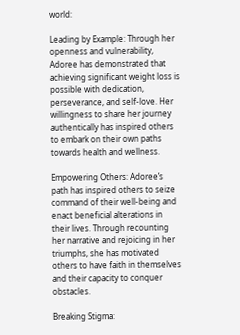world:

Leading by Example: Through her openness and vulnerability, Adoree has demonstrated that achieving significant weight loss is possible with dedication, perseverance, and self-love. Her willingness to share her journey authentically has inspired others to embark on their own paths towards health and wellness.

Empowering Others: Adoree’s path has inspired others to seize command of their well-being and enact beneficial alterations in their lives. Through recounting her narrative and rejoicing in her triumphs, she has motivated others to have faith in themselves and their capacity to conquer obstacles.

Breaking Stigma: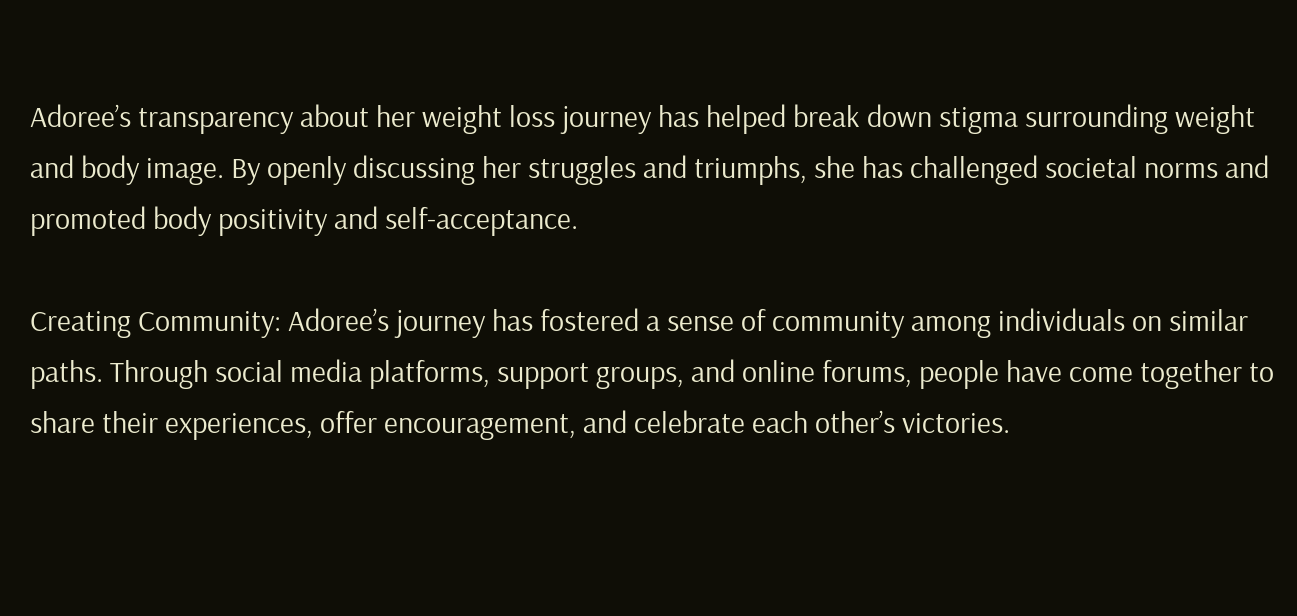Adoree’s transparency about her weight loss journey has helped break down stigma surrounding weight and body image. By openly discussing her struggles and triumphs, she has challenged societal norms and promoted body positivity and self-acceptance.

Creating Community: Adoree’s journey has fostered a sense of community among individuals on similar paths. Through social media platforms, support groups, and online forums, people have come together to share their experiences, offer encouragement, and celebrate each other’s victories.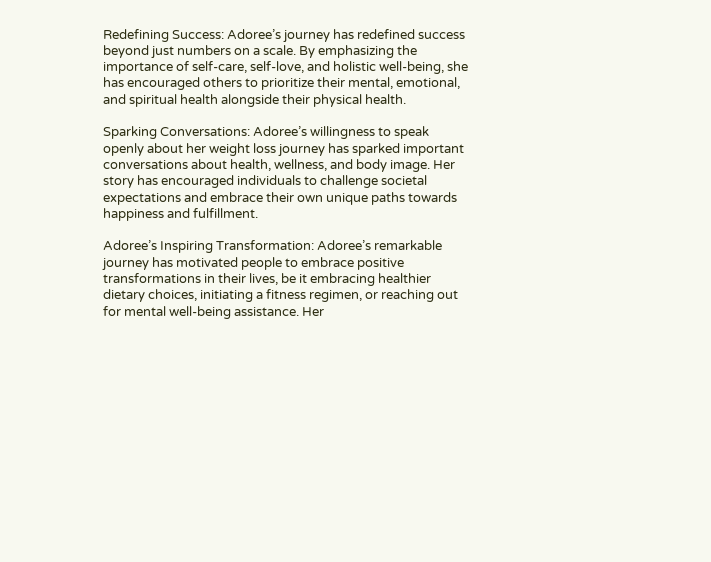Redefining Success: Adoree’s journey has redefined success beyond just numbers on a scale. By emphasizing the importance of self-care, self-love, and holistic well-being, she has encouraged others to prioritize their mental, emotional, and spiritual health alongside their physical health.

Sparking Conversations: Adoree’s willingness to speak openly about her weight loss journey has sparked important conversations about health, wellness, and body image. Her story has encouraged individuals to challenge societal expectations and embrace their own unique paths towards happiness and fulfillment.

Adoree’s Inspiring Transformation: Adoree’s remarkable journey has motivated people to embrace positive transformations in their lives, be it embracing healthier dietary choices, initiating a fitness regimen, or reaching out for mental well-being assistance. Her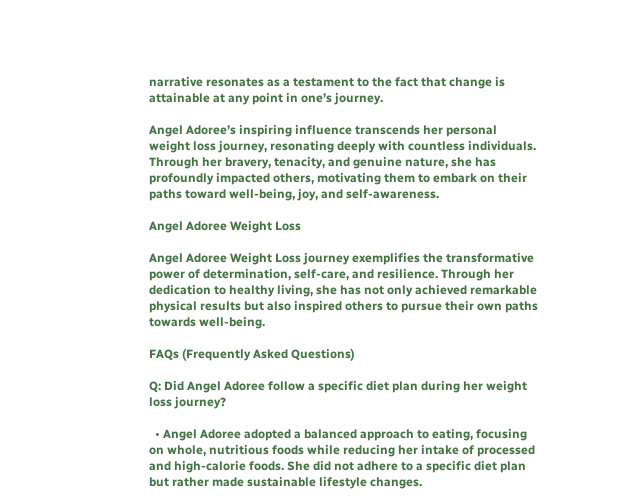narrative resonates as a testament to the fact that change is attainable at any point in one’s journey.

Angel Adoree’s inspiring influence transcends her personal weight loss journey, resonating deeply with countless individuals. Through her bravery, tenacity, and genuine nature, she has profoundly impacted others, motivating them to embark on their paths toward well-being, joy, and self-awareness.

Angel Adoree Weight Loss

Angel Adoree Weight Loss journey exemplifies the transformative power of determination, self-care, and resilience. Through her dedication to healthy living, she has not only achieved remarkable physical results but also inspired others to pursue their own paths towards well-being.

FAQs (Frequently Asked Questions)

Q: Did Angel Adoree follow a specific diet plan during her weight loss journey?

  • Angel Adoree adopted a balanced approach to eating, focusing on whole, nutritious foods while reducing her intake of processed and high-calorie foods. She did not adhere to a specific diet plan but rather made sustainable lifestyle changes.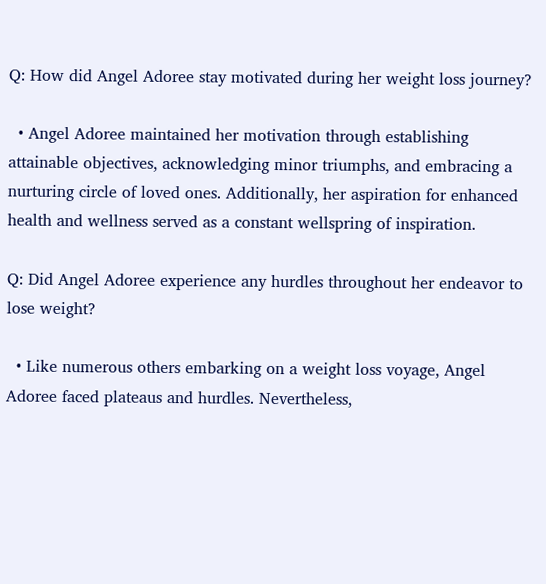Q: How did Angel Adoree stay motivated during her weight loss journey?

  • Angel Adoree maintained her motivation through establishing attainable objectives, acknowledging minor triumphs, and embracing a nurturing circle of loved ones. Additionally, her aspiration for enhanced health and wellness served as a constant wellspring of inspiration.

Q: Did Angel Adoree experience any hurdles throughout her endeavor to lose weight?

  • Like numerous others embarking on a weight loss voyage, Angel Adoree faced plateaus and hurdles. Nevertheless,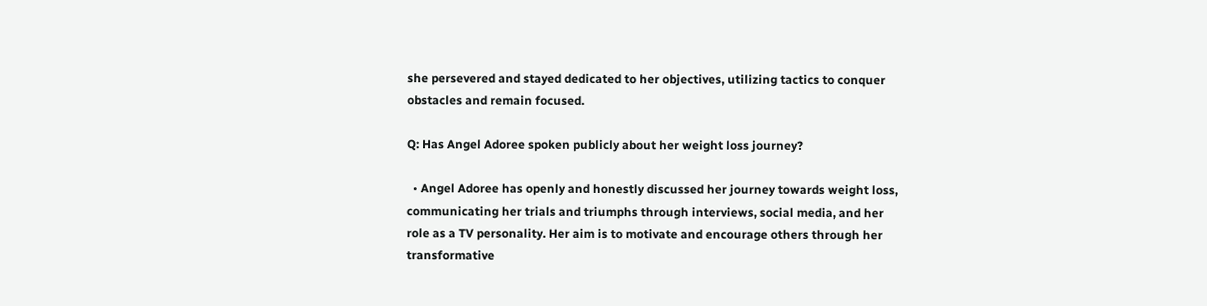she persevered and stayed dedicated to her objectives, utilizing tactics to conquer obstacles and remain focused.

Q: Has Angel Adoree spoken publicly about her weight loss journey?

  • Angel Adoree has openly and honestly discussed her journey towards weight loss, communicating her trials and triumphs through interviews, social media, and her role as a TV personality. Her aim is to motivate and encourage others through her transformative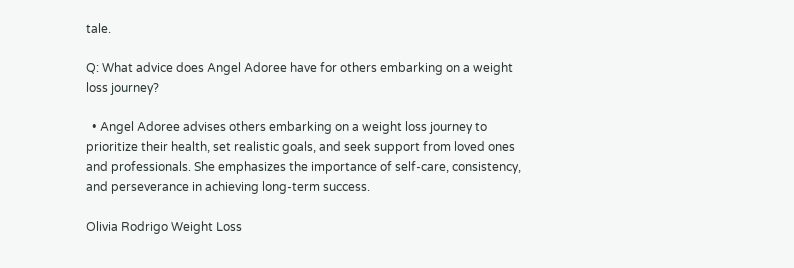tale.

Q: What advice does Angel Adoree have for others embarking on a weight loss journey?

  • Angel Adoree advises others embarking on a weight loss journey to prioritize their health, set realistic goals, and seek support from loved ones and professionals. She emphasizes the importance of self-care, consistency, and perseverance in achieving long-term success.

Olivia Rodrigo Weight Loss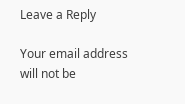Leave a Reply

Your email address will not be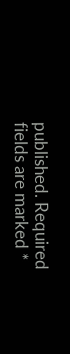published. Required fields are marked *